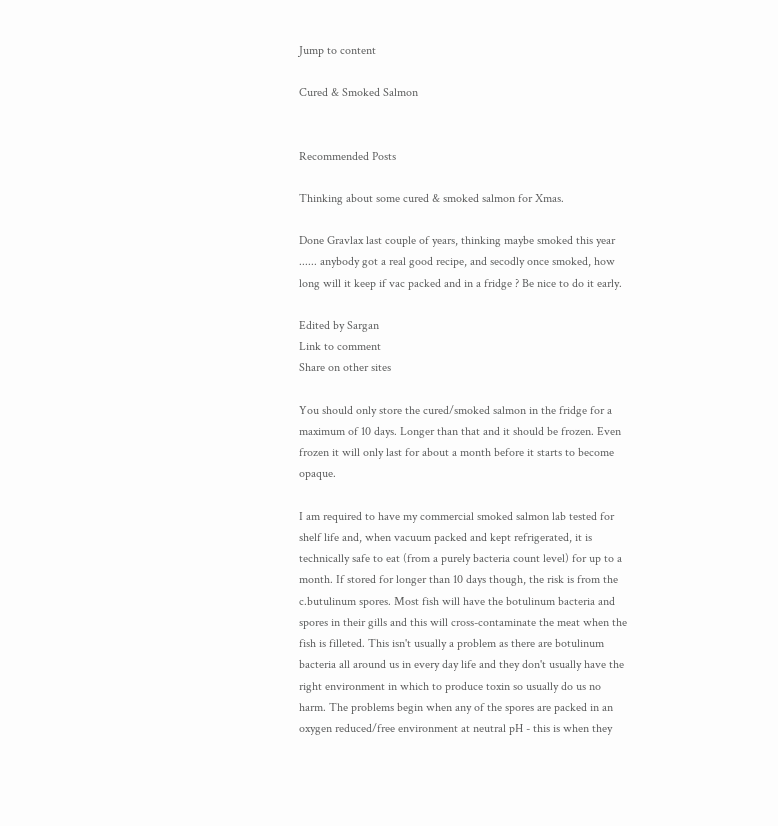Jump to content

Cured & Smoked Salmon


Recommended Posts

Thinking about some cured & smoked salmon for Xmas.

Done Gravlax last couple of years, thinking maybe smoked this year ...... anybody got a real good recipe, and secodly once smoked, how long will it keep if vac packed and in a fridge ? Be nice to do it early.

Edited by Sargan
Link to comment
Share on other sites

You should only store the cured/smoked salmon in the fridge for a maximum of 10 days. Longer than that and it should be frozen. Even frozen it will only last for about a month before it starts to become opaque.

I am required to have my commercial smoked salmon lab tested for shelf life and, when vacuum packed and kept refrigerated, it is technically safe to eat (from a purely bacteria count level) for up to a month. If stored for longer than 10 days though, the risk is from the c.butulinum spores. Most fish will have the botulinum bacteria and spores in their gills and this will cross-contaminate the meat when the fish is filleted. This isn't usually a problem as there are botulinum bacteria all around us in every day life and they don't usually have the right environment in which to produce toxin so usually do us no harm. The problems begin when any of the spores are packed in an oxygen reduced/free environment at neutral pH - this is when they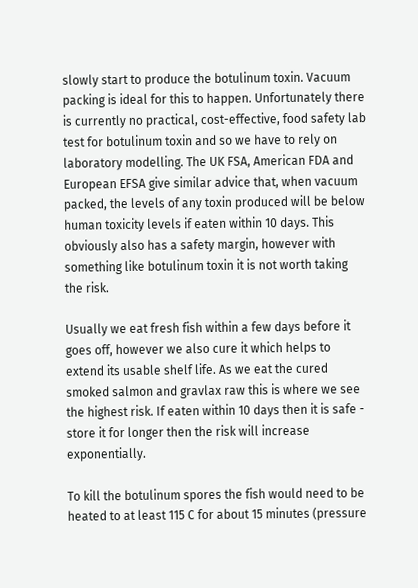slowly start to produce the botulinum toxin. Vacuum packing is ideal for this to happen. Unfortunately there is currently no practical, cost-effective, food safety lab test for botulinum toxin and so we have to rely on laboratory modelling. The UK FSA, American FDA and European EFSA give similar advice that, when vacuum packed, the levels of any toxin produced will be below human toxicity levels if eaten within 10 days. This obviously also has a safety margin, however with something like botulinum toxin it is not worth taking the risk.

Usually we eat fresh fish within a few days before it goes off, however we also cure it which helps to extend its usable shelf life. As we eat the cured smoked salmon and gravlax raw this is where we see the highest risk. If eaten within 10 days then it is safe - store it for longer then the risk will increase exponentially.

To kill the botulinum spores the fish would need to be heated to at least 115 C for about 15 minutes (pressure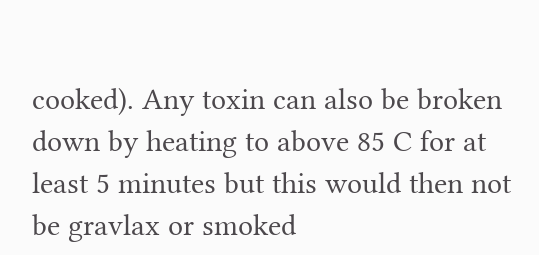cooked). Any toxin can also be broken down by heating to above 85 C for at least 5 minutes but this would then not be gravlax or smoked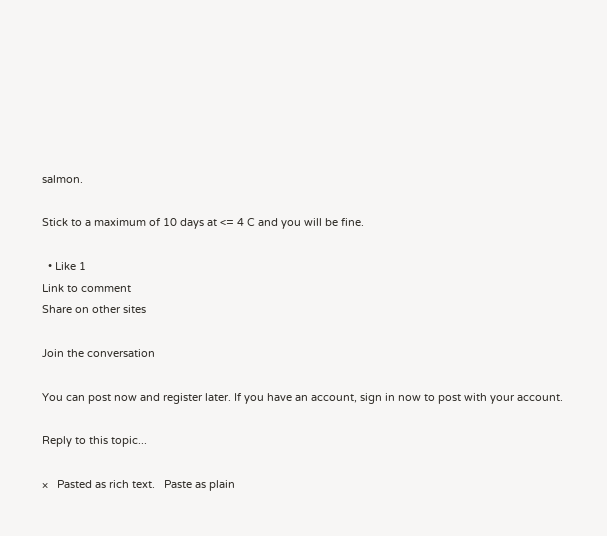salmon.

Stick to a maximum of 10 days at <= 4 C and you will be fine.

  • Like 1
Link to comment
Share on other sites

Join the conversation

You can post now and register later. If you have an account, sign in now to post with your account.

Reply to this topic...

×   Pasted as rich text.   Paste as plain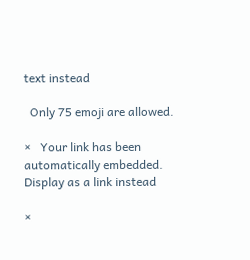text instead

  Only 75 emoji are allowed.

×   Your link has been automatically embedded.   Display as a link instead

×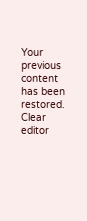Your previous content has been restored.   Clear editor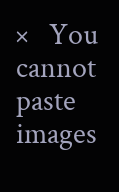×   You cannot paste images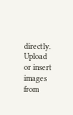directly. Upload or insert images from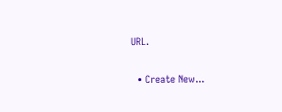URL.

  • Create New...